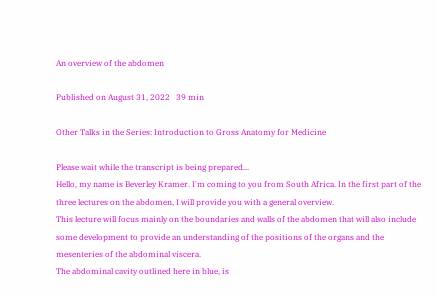An overview of the abdomen

Published on August 31, 2022   39 min

Other Talks in the Series: Introduction to Gross Anatomy for Medicine

Please wait while the transcript is being prepared...
Hello, my name is Beverley Kramer. I'm coming to you from South Africa. In the first part of the three lectures on the abdomen, I will provide you with a general overview.
This lecture will focus mainly on the boundaries and walls of the abdomen that will also include some development to provide an understanding of the positions of the organs and the mesenteries of the abdominal viscera.
The abdominal cavity outlined here in blue, is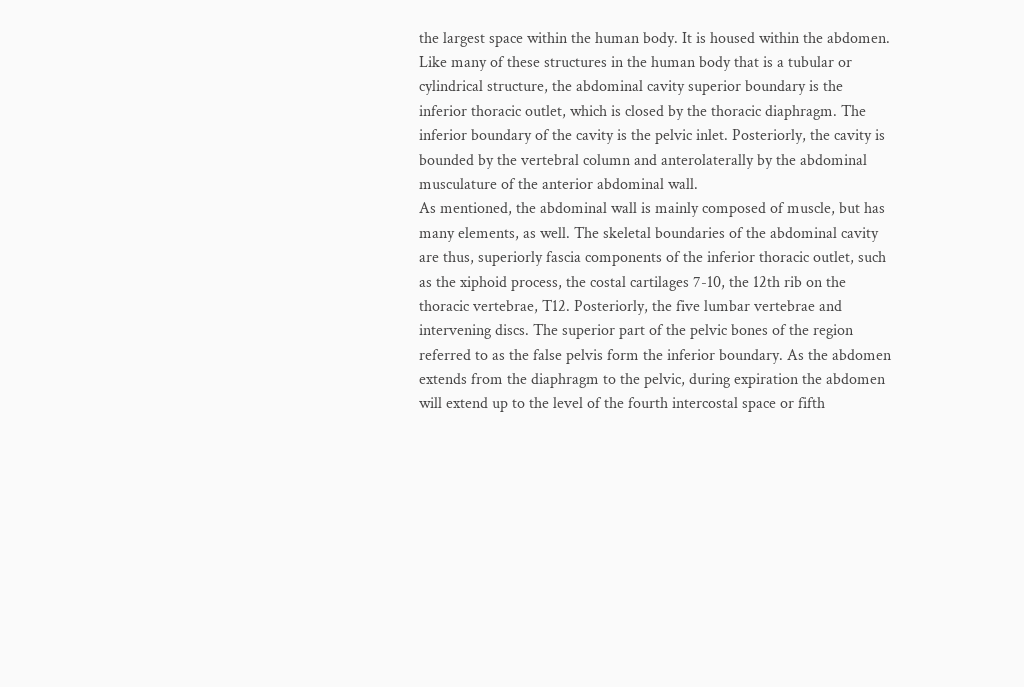the largest space within the human body. It is housed within the abdomen. Like many of these structures in the human body that is a tubular or cylindrical structure, the abdominal cavity superior boundary is the inferior thoracic outlet, which is closed by the thoracic diaphragm. The inferior boundary of the cavity is the pelvic inlet. Posteriorly, the cavity is bounded by the vertebral column and anterolaterally by the abdominal musculature of the anterior abdominal wall.
As mentioned, the abdominal wall is mainly composed of muscle, but has many elements, as well. The skeletal boundaries of the abdominal cavity are thus, superiorly fascia components of the inferior thoracic outlet, such as the xiphoid process, the costal cartilages 7-10, the 12th rib on the thoracic vertebrae, T12. Posteriorly, the five lumbar vertebrae and intervening discs. The superior part of the pelvic bones of the region referred to as the false pelvis form the inferior boundary. As the abdomen extends from the diaphragm to the pelvic, during expiration the abdomen will extend up to the level of the fourth intercostal space or fifth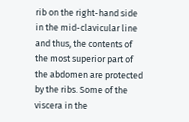rib on the right-hand side in the mid-clavicular line and thus, the contents of the most superior part of the abdomen are protected by the ribs. Some of the viscera in the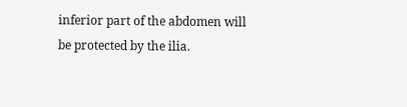inferior part of the abdomen will be protected by the ilia.